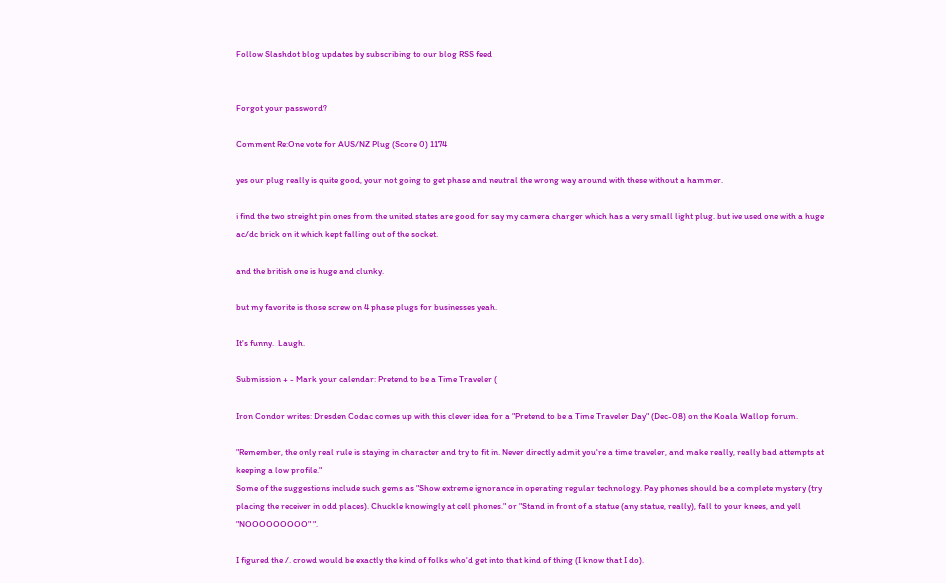Follow Slashdot blog updates by subscribing to our blog RSS feed


Forgot your password?

Comment Re:One vote for AUS/NZ Plug (Score 0) 1174

yes our plug really is quite good, your not going to get phase and neutral the wrong way around with these without a hammer.

i find the two streight pin ones from the united states are good for say my camera charger which has a very small light plug. but ive used one with a huge ac/dc brick on it which kept falling out of the socket.

and the british one is huge and clunky.

but my favorite is those screw on 4 phase plugs for businesses yeah.

It's funny.  Laugh.

Submission + - Mark your calendar: Pretend to be a Time Traveler (

Iron Condor writes: Dresden Codac comes up with this clever idea for a "Pretend to be a Time Traveler Day" (Dec-08) on the Koala Wallop forum.

"Remember, the only real rule is staying in character and try to fit in. Never directly admit you're a time traveler, and make really, really bad attempts at keeping a low profile."
Some of the suggestions include such gems as "Show extreme ignorance in operating regular technology. Pay phones should be a complete mystery (try placing the receiver in odd places). Chuckle knowingly at cell phones." or "Stand in front of a statue (any statue, really), fall to your knees, and yell "NOOOOOOOOO" ".

I figured the /. crowd would be exactly the kind of folks who'd get into that kind of thing (I know that I do).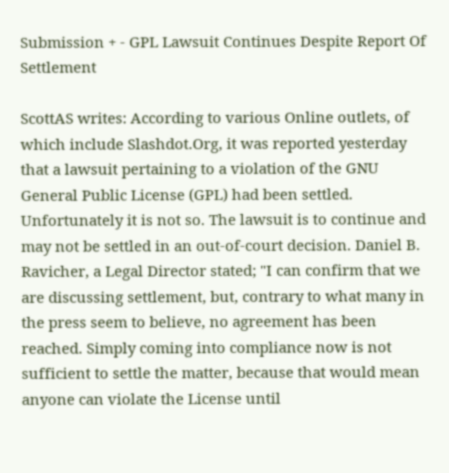Submission + - GPL Lawsuit Continues Despite Report Of Settlement

ScottAS writes: According to various Online outlets, of which include Slashdot.Org, it was reported yesterday that a lawsuit pertaining to a violation of the GNU General Public License (GPL) had been settled. Unfortunately it is not so. The lawsuit is to continue and may not be settled in an out-of-court decision. Daniel B. Ravicher, a Legal Director stated; "I can confirm that we are discussing settlement, but, contrary to what many in the press seem to believe, no agreement has been reached. Simply coming into compliance now is not sufficient to settle the matter, because that would mean anyone can violate the License until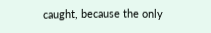caught, because the only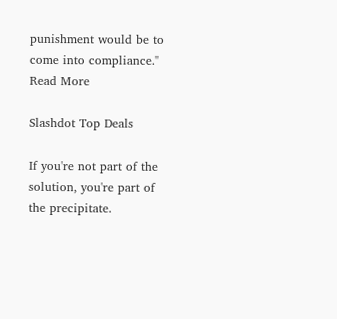punishment would be to come into compliance." Read More

Slashdot Top Deals

If you're not part of the solution, you're part of the precipitate.